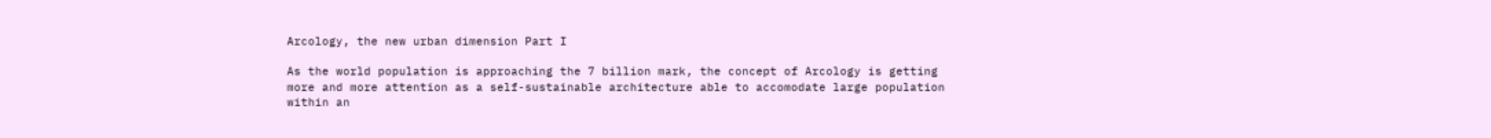Arcology, the new urban dimension Part I

As the world population is approaching the 7 billion mark, the concept of Arcology is getting more and more attention as a self-sustainable architecture able to accomodate large population within an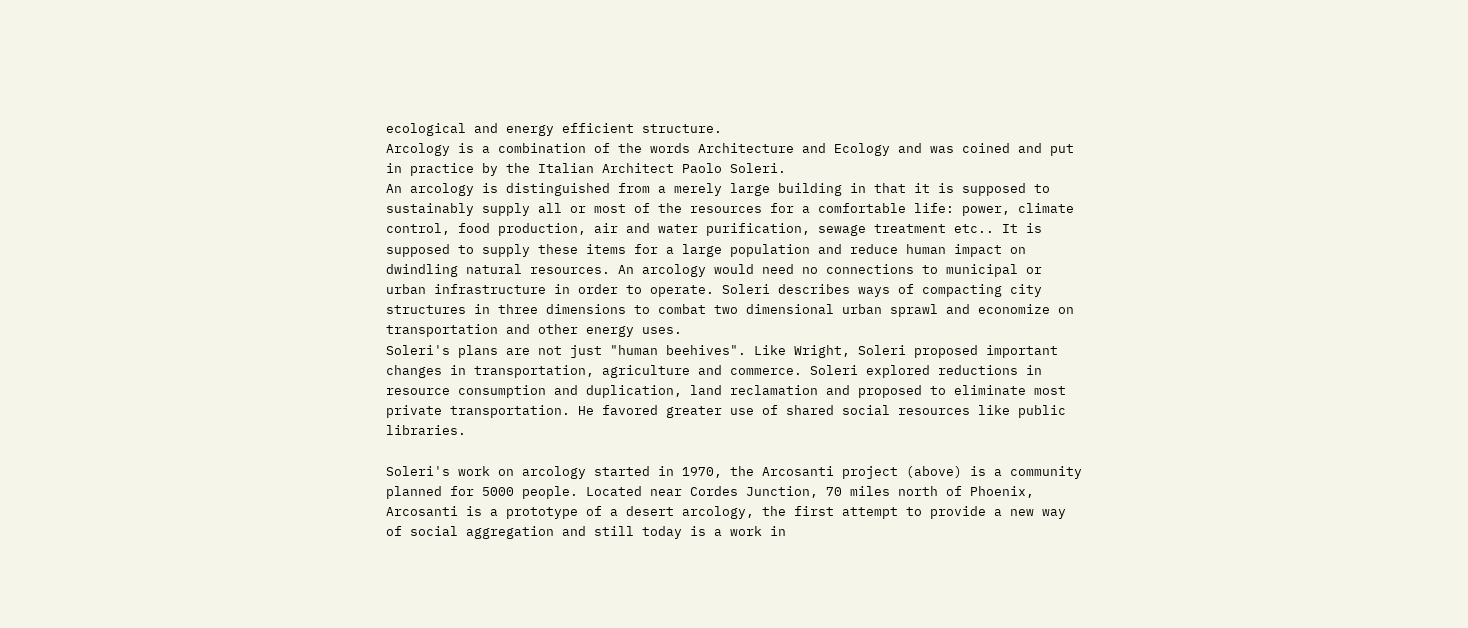ecological and energy efficient structure.
Arcology is a combination of the words Architecture and Ecology and was coined and put in practice by the Italian Architect Paolo Soleri.
An arcology is distinguished from a merely large building in that it is supposed to sustainably supply all or most of the resources for a comfortable life: power, climate control, food production, air and water purification, sewage treatment etc.. It is supposed to supply these items for a large population and reduce human impact on dwindling natural resources. An arcology would need no connections to municipal or urban infrastructure in order to operate. Soleri describes ways of compacting city structures in three dimensions to combat two dimensional urban sprawl and economize on transportation and other energy uses.
Soleri's plans are not just "human beehives". Like Wright, Soleri proposed important changes in transportation, agriculture and commerce. Soleri explored reductions in resource consumption and duplication, land reclamation and proposed to eliminate most private transportation. He favored greater use of shared social resources like public libraries.

Soleri's work on arcology started in 1970, the Arcosanti project (above) is a community planned for 5000 people. Located near Cordes Junction, 70 miles north of Phoenix, Arcosanti is a prototype of a desert arcology, the first attempt to provide a new way of social aggregation and still today is a work in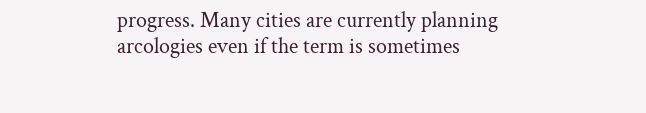progress. Many cities are currently planning arcologies even if the term is sometimes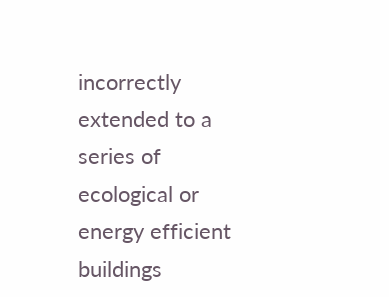incorrectly extended to a series of ecological or energy efficient buildings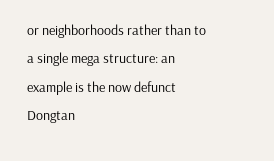or neighborhoods rather than to a single mega structure: an example is the now defunct Dongtan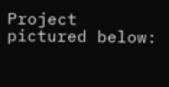Project pictured below: